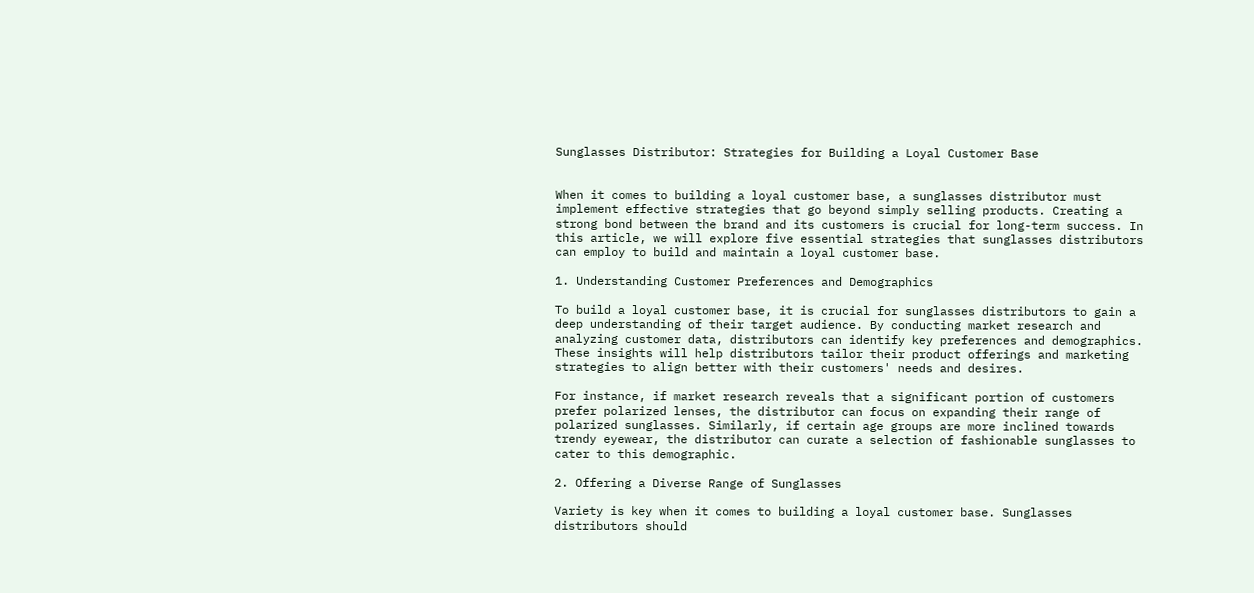Sunglasses Distributor: Strategies for Building a Loyal Customer Base


When it comes to building a loyal customer base, a sunglasses distributor must implement effective strategies that go beyond simply selling products. Creating a strong bond between the brand and its customers is crucial for long-term success. In this article, we will explore five essential strategies that sunglasses distributors can employ to build and maintain a loyal customer base.

1. Understanding Customer Preferences and Demographics

To build a loyal customer base, it is crucial for sunglasses distributors to gain a deep understanding of their target audience. By conducting market research and analyzing customer data, distributors can identify key preferences and demographics. These insights will help distributors tailor their product offerings and marketing strategies to align better with their customers' needs and desires.

For instance, if market research reveals that a significant portion of customers prefer polarized lenses, the distributor can focus on expanding their range of polarized sunglasses. Similarly, if certain age groups are more inclined towards trendy eyewear, the distributor can curate a selection of fashionable sunglasses to cater to this demographic.

2. Offering a Diverse Range of Sunglasses

Variety is key when it comes to building a loyal customer base. Sunglasses distributors should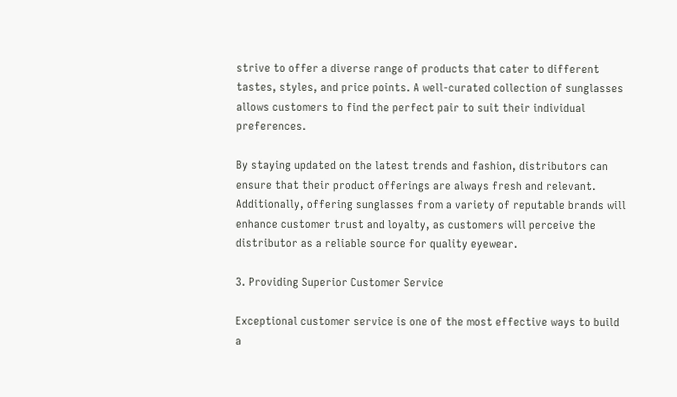strive to offer a diverse range of products that cater to different tastes, styles, and price points. A well-curated collection of sunglasses allows customers to find the perfect pair to suit their individual preferences.

By staying updated on the latest trends and fashion, distributors can ensure that their product offerings are always fresh and relevant. Additionally, offering sunglasses from a variety of reputable brands will enhance customer trust and loyalty, as customers will perceive the distributor as a reliable source for quality eyewear.

3. Providing Superior Customer Service

Exceptional customer service is one of the most effective ways to build a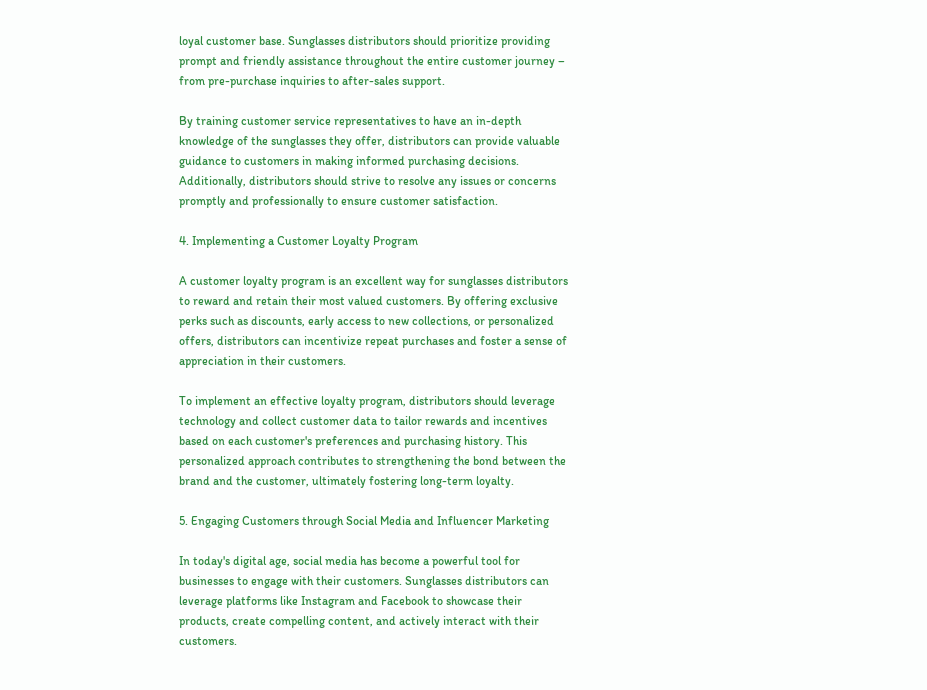loyal customer base. Sunglasses distributors should prioritize providing prompt and friendly assistance throughout the entire customer journey – from pre-purchase inquiries to after-sales support.

By training customer service representatives to have an in-depth knowledge of the sunglasses they offer, distributors can provide valuable guidance to customers in making informed purchasing decisions. Additionally, distributors should strive to resolve any issues or concerns promptly and professionally to ensure customer satisfaction.

4. Implementing a Customer Loyalty Program

A customer loyalty program is an excellent way for sunglasses distributors to reward and retain their most valued customers. By offering exclusive perks such as discounts, early access to new collections, or personalized offers, distributors can incentivize repeat purchases and foster a sense of appreciation in their customers.

To implement an effective loyalty program, distributors should leverage technology and collect customer data to tailor rewards and incentives based on each customer's preferences and purchasing history. This personalized approach contributes to strengthening the bond between the brand and the customer, ultimately fostering long-term loyalty.

5. Engaging Customers through Social Media and Influencer Marketing

In today's digital age, social media has become a powerful tool for businesses to engage with their customers. Sunglasses distributors can leverage platforms like Instagram and Facebook to showcase their products, create compelling content, and actively interact with their customers.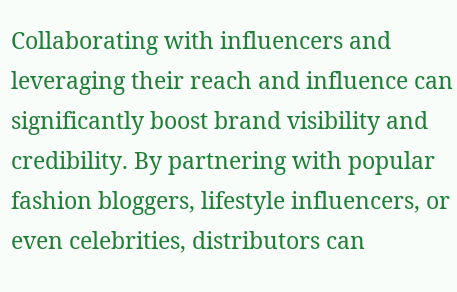Collaborating with influencers and leveraging their reach and influence can significantly boost brand visibility and credibility. By partnering with popular fashion bloggers, lifestyle influencers, or even celebrities, distributors can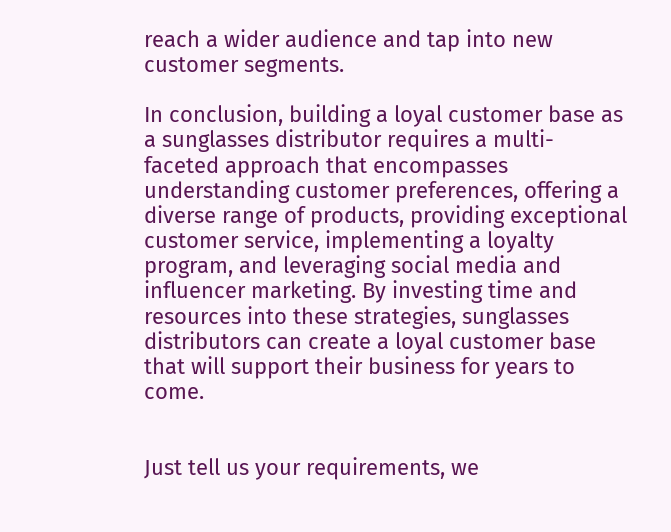reach a wider audience and tap into new customer segments.

In conclusion, building a loyal customer base as a sunglasses distributor requires a multi-faceted approach that encompasses understanding customer preferences, offering a diverse range of products, providing exceptional customer service, implementing a loyalty program, and leveraging social media and influencer marketing. By investing time and resources into these strategies, sunglasses distributors can create a loyal customer base that will support their business for years to come.


Just tell us your requirements, we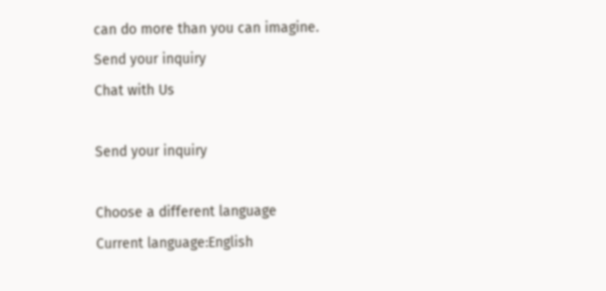can do more than you can imagine.
Send your inquiry
Chat with Us

Send your inquiry

Choose a different language
Current language:English